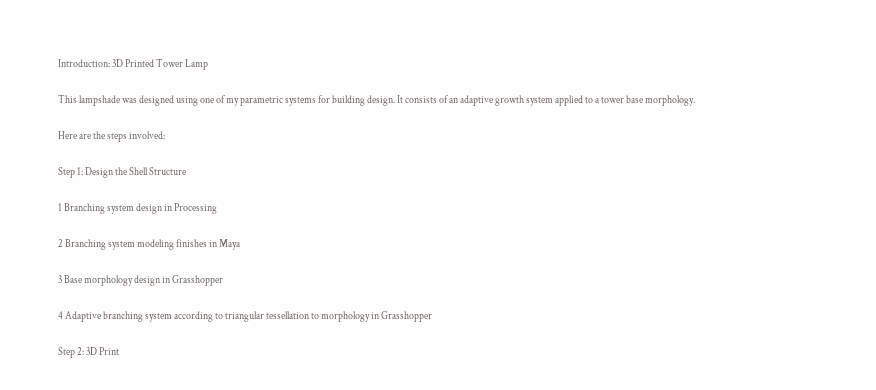Introduction: 3D Printed Tower Lamp

This lampshade was designed using one of my parametric systems for building design. It consists of an adaptive growth system applied to a tower base morphology.

Here are the steps involved:

Step 1: Design the Shell Structure

1 Branching system design in Processing

2 Branching system modeling finishes in Maya

3 Base morphology design in Grasshopper

4 Adaptive branching system according to triangular tessellation to morphology in Grasshopper

Step 2: 3D Print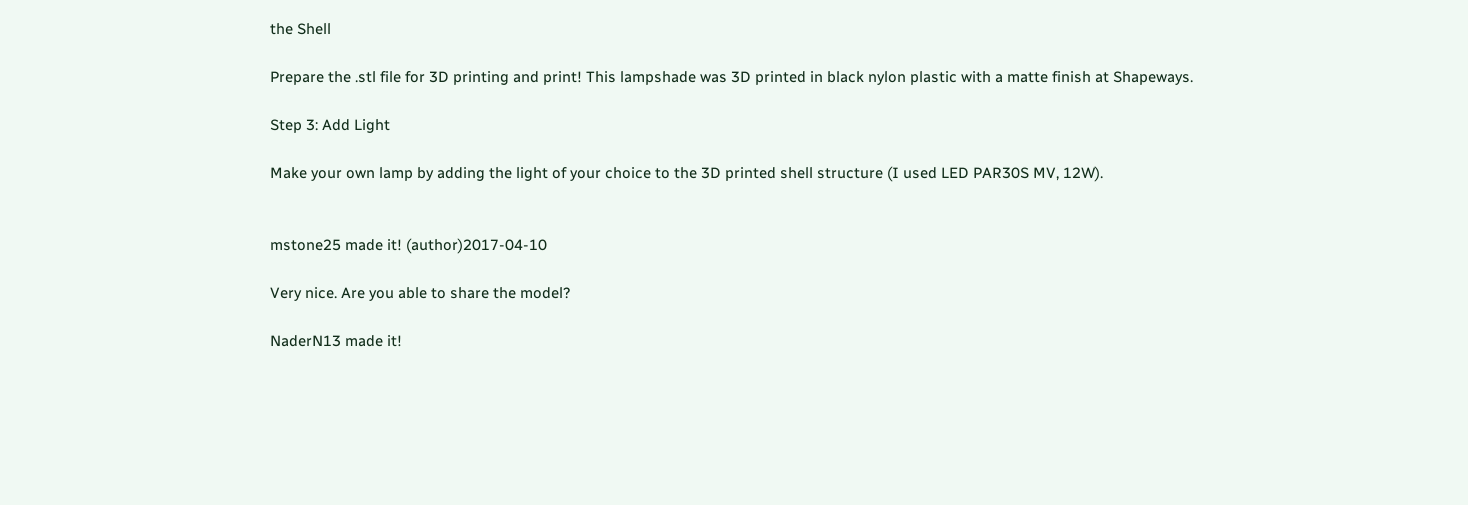the Shell

Prepare the .stl file for 3D printing and print! This lampshade was 3D printed in black nylon plastic with a matte finish at Shapeways.

Step 3: Add Light

Make your own lamp by adding the light of your choice to the 3D printed shell structure (I used LED PAR30S MV, 12W).


mstone25 made it! (author)2017-04-10

Very nice. Are you able to share the model?

NaderN13 made it!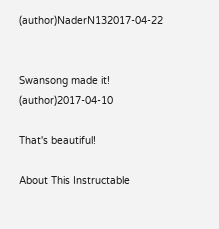(author)NaderN132017-04-22


Swansong made it! (author)2017-04-10

That's beautiful!

About This Instructable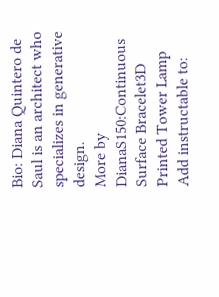Bio: Diana Quintero de Saul is an architect who specializes in generative design.
More by DianaS150:Continuous Surface Bracelet3D Printed Tower Lamp
Add instructable to: